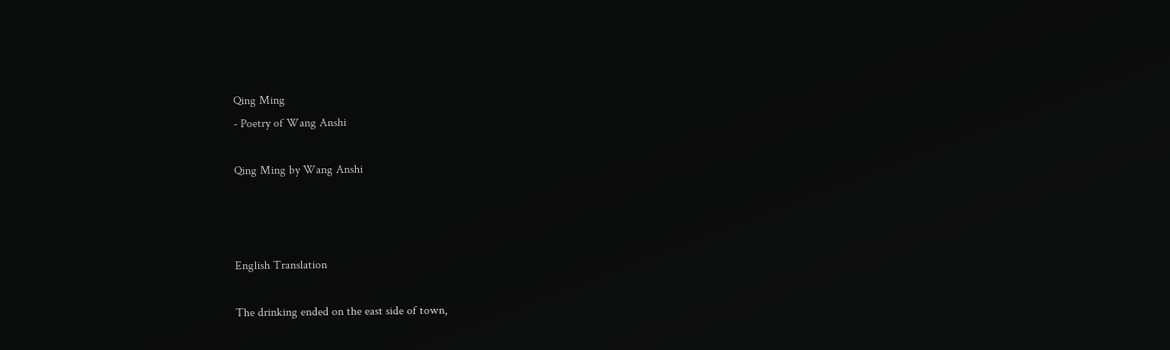Qing Ming
- Poetry of Wang Anshi

Qing Ming by Wang Anshi



English Translation

The drinking ended on the east side of town,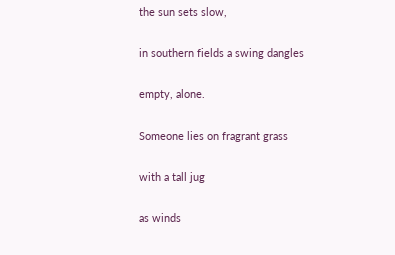the sun sets slow,

in southern fields a swing dangles

empty, alone.

Someone lies on fragrant grass

with a tall jug

as winds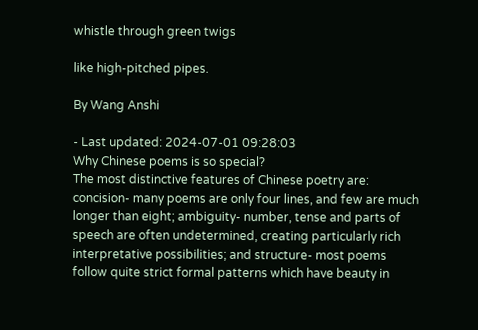whistle through green twigs

like high-pitched pipes.

By Wang Anshi

- Last updated: 2024-07-01 09:28:03
Why Chinese poems is so special?
The most distinctive features of Chinese poetry are: concision- many poems are only four lines, and few are much longer than eight; ambiguity- number, tense and parts of speech are often undetermined, creating particularly rich interpretative possibilities; and structure- most poems follow quite strict formal patterns which have beauty in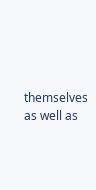themselves as well as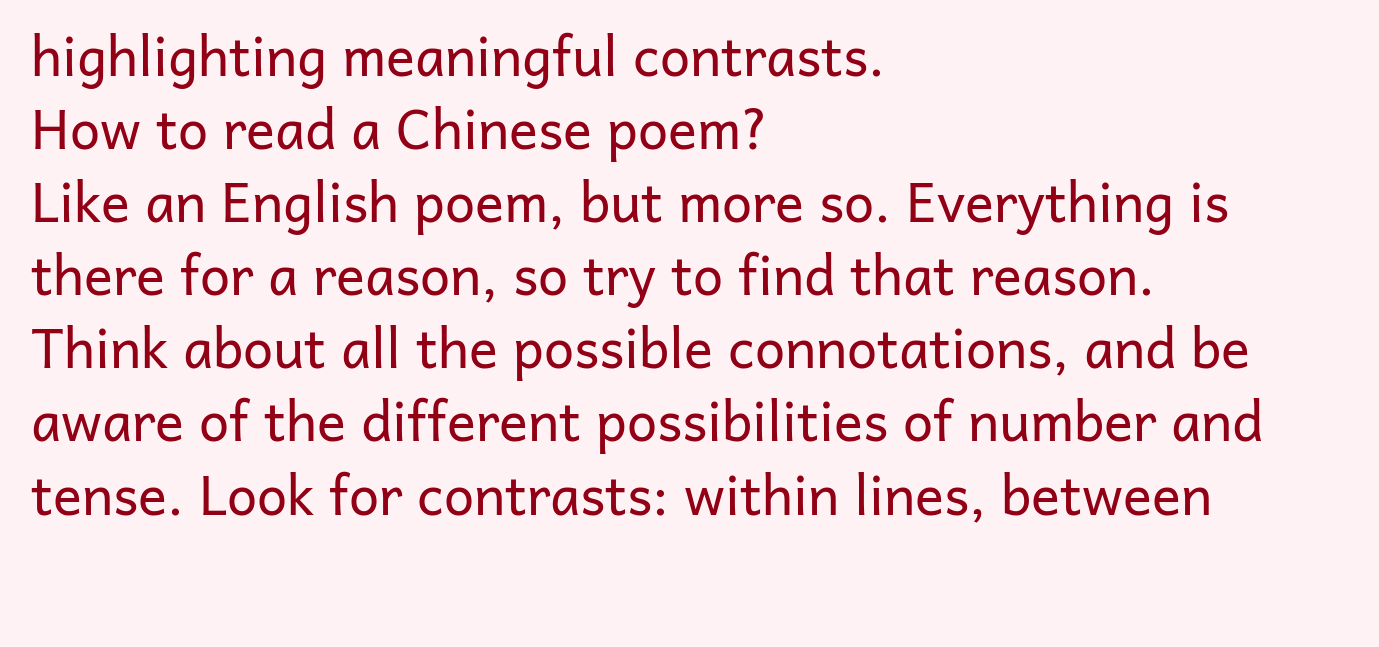highlighting meaningful contrasts.
How to read a Chinese poem?
Like an English poem, but more so. Everything is there for a reason, so try to find that reason. Think about all the possible connotations, and be aware of the different possibilities of number and tense. Look for contrasts: within lines, between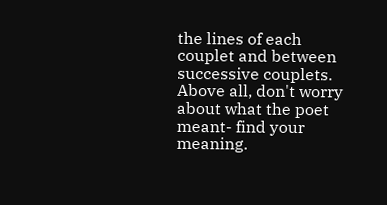the lines of each couplet and between successive couplets. Above all, don't worry about what the poet meant- find your meaning.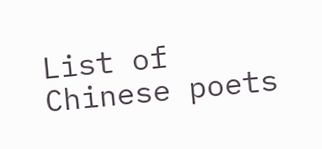List of Chinese poets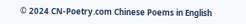© 2024 CN-Poetry.com Chinese Poems in English